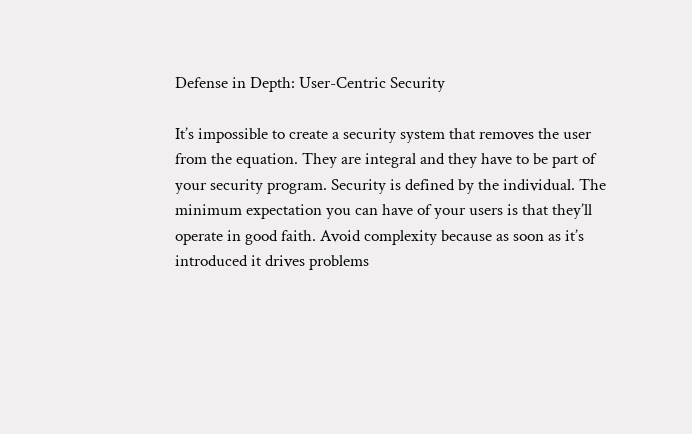Defense in Depth: User-Centric Security

It’s impossible to create a security system that removes the user from the equation. They are integral and they have to be part of your security program. Security is defined by the individual. The minimum expectation you can have of your users is that they’ll operate in good faith. Avoid complexity because as soon as it’s introduced it drives problems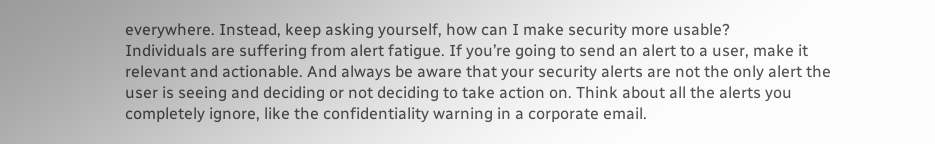everywhere. Instead, keep asking yourself, how can I make security more usable?
Individuals are suffering from alert fatigue. If you’re going to send an alert to a user, make it relevant and actionable. And always be aware that your security alerts are not the only alert the user is seeing and deciding or not deciding to take action on. Think about all the alerts you completely ignore, like the confidentiality warning in a corporate email.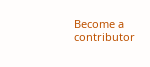Become a contributor